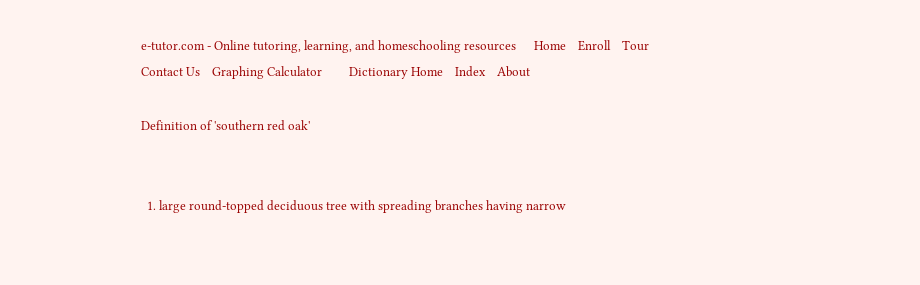e-tutor.com - Online tutoring, learning, and homeschooling resources      Home    Enroll    Tour    Contact Us    Graphing Calculator         Dictionary Home    Index    About

Definition of 'southern red oak'


  1. large round-topped deciduous tree with spreading branches having narrow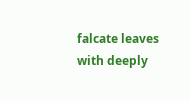falcate leaves with deeply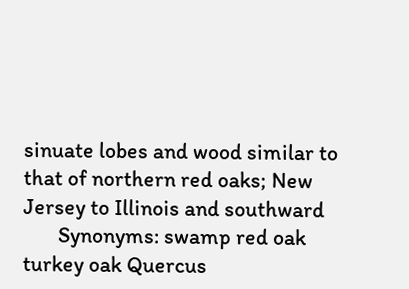sinuate lobes and wood similar to that of northern red oaks; New Jersey to Illinois and southward
       Synonyms: swamp red oak turkey oak Quercus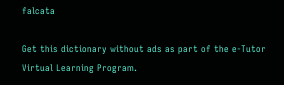falcata

Get this dictionary without ads as part of the e-Tutor Virtual Learning Program.